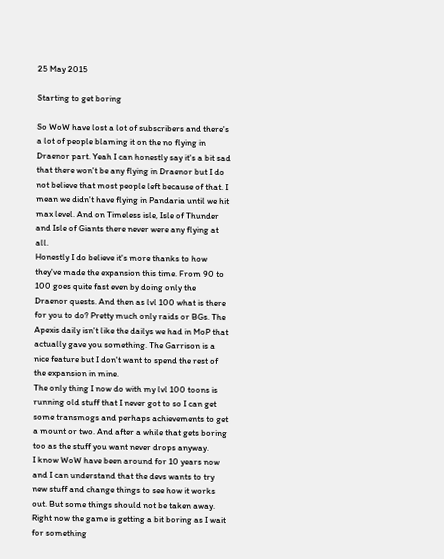25 May 2015

Starting to get boring

So WoW have lost a lot of subscribers and there's a lot of people blaming it on the no flying in Draenor part. Yeah I can honestly say it's a bit sad that there won't be any flying in Draenor but I do not believe that most people left because of that. I mean we didn't have flying in Pandaria until we hit max level. And on Timeless isle, Isle of Thunder and Isle of Giants there never were any flying at all.
Honestly I do believe it's more thanks to how they've made the expansion this time. From 90 to 100 goes quite fast even by doing only the Draenor quests. And then as lvl 100 what is there for you to do? Pretty much only raids or BGs. The Apexis daily isn't like the dailys we had in MoP that actually gave you something. The Garrison is a nice feature but I don't want to spend the rest of the expansion in mine.
The only thing I now do with my lvl 100 toons is running old stuff that I never got to so I can get some transmogs and perhaps achievements to get a mount or two. And after a while that gets boring too as the stuff you want never drops anyway.
I know WoW have been around for 10 years now and I can understand that the devs wants to try new stuff and change things to see how it works out. But some things should not be taken away. Right now the game is getting a bit boring as I wait for something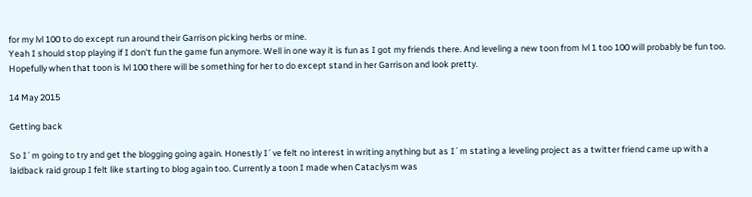for my lvl 100 to do except run around their Garrison picking herbs or mine.
Yeah I should stop playing if I don't fun the game fun anymore. Well in one way it is fun as I got my friends there. And leveling a new toon from lvl 1 too 100 will probably be fun too. Hopefully when that toon is lvl 100 there will be something for her to do except stand in her Garrison and look pretty.

14 May 2015

Getting back

So I´m going to try and get the blogging going again. Honestly I´ve felt no interest in writing anything but as I´m stating a leveling project as a twitter friend came up with a laidback raid group I felt like starting to blog again too. Currently a toon I made when Cataclysm was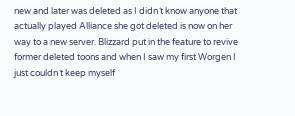new and later was deleted as I didn´t know anyone that actually played Alliance she got deleted is now on her way to a new server. Blizzard put in the feature to revive former deleted toons and when I saw my first Worgen I just couldn´t keep myself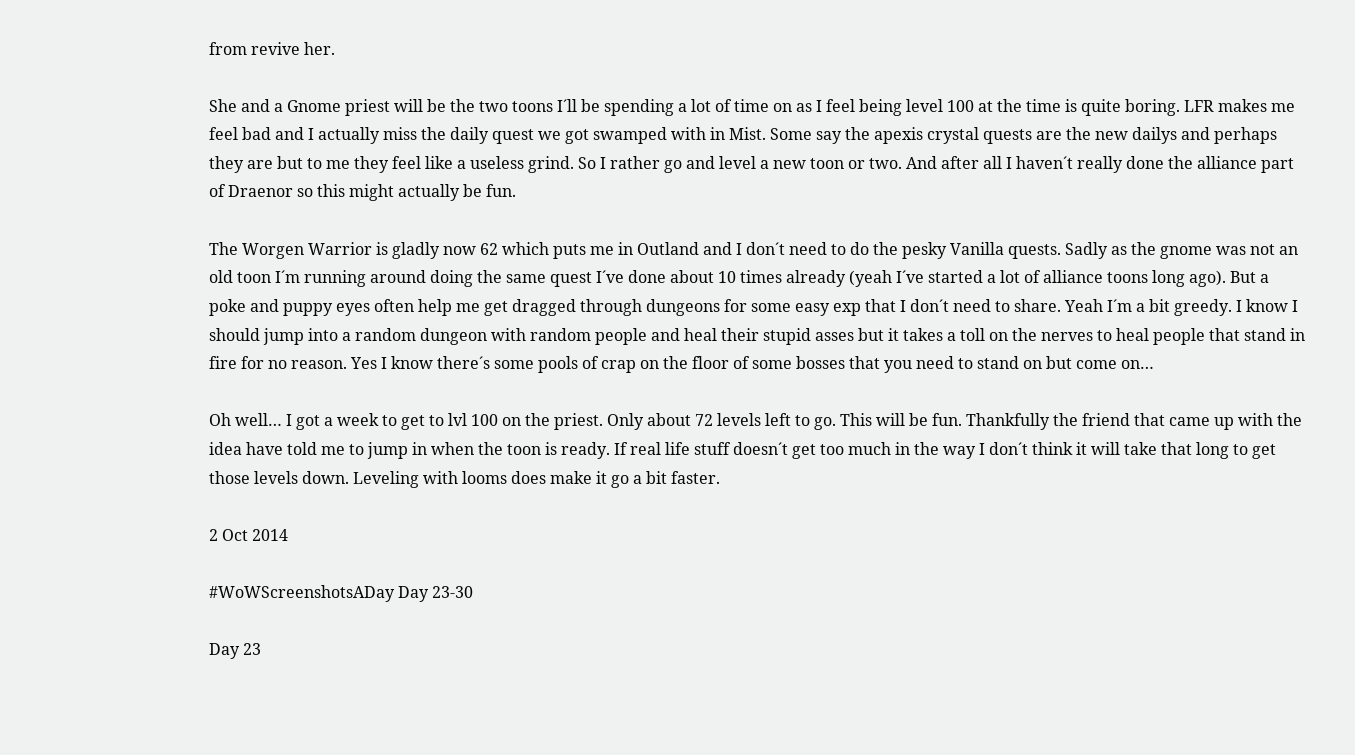from revive her.

She and a Gnome priest will be the two toons I´ll be spending a lot of time on as I feel being level 100 at the time is quite boring. LFR makes me feel bad and I actually miss the daily quest we got swamped with in Mist. Some say the apexis crystal quests are the new dailys and perhaps they are but to me they feel like a useless grind. So I rather go and level a new toon or two. And after all I haven´t really done the alliance part of Draenor so this might actually be fun.

The Worgen Warrior is gladly now 62 which puts me in Outland and I don´t need to do the pesky Vanilla quests. Sadly as the gnome was not an old toon I´m running around doing the same quest I´ve done about 10 times already (yeah I´ve started a lot of alliance toons long ago). But a poke and puppy eyes often help me get dragged through dungeons for some easy exp that I don´t need to share. Yeah I´m a bit greedy. I know I should jump into a random dungeon with random people and heal their stupid asses but it takes a toll on the nerves to heal people that stand in fire for no reason. Yes I know there´s some pools of crap on the floor of some bosses that you need to stand on but come on…

Oh well… I got a week to get to lvl 100 on the priest. Only about 72 levels left to go. This will be fun. Thankfully the friend that came up with the idea have told me to jump in when the toon is ready. If real life stuff doesn´t get too much in the way I don´t think it will take that long to get those levels down. Leveling with looms does make it go a bit faster.

2 Oct 2014

#WoWScreenshotsADay Day 23-30

Day 23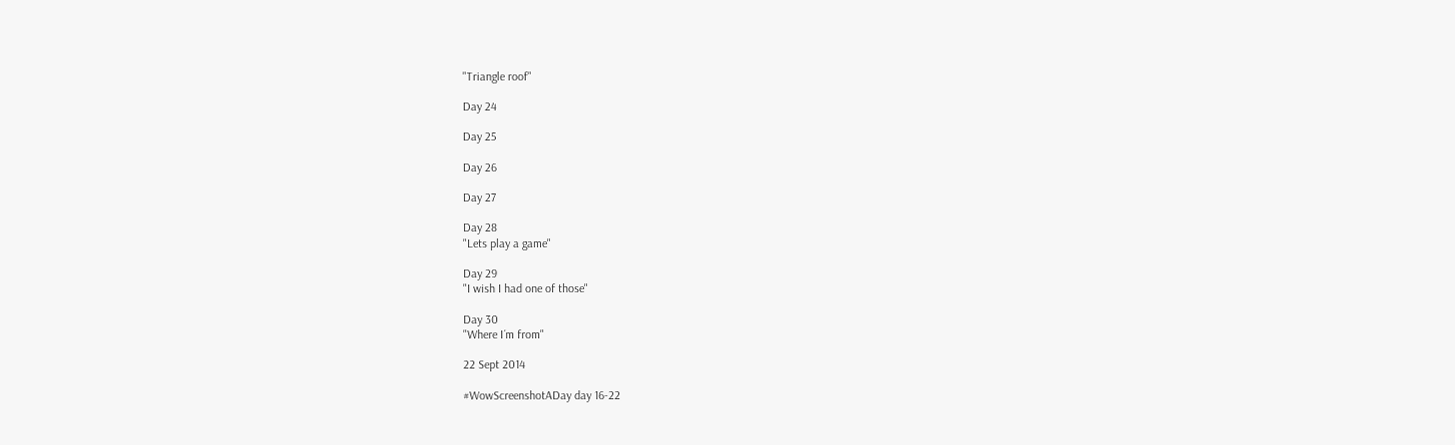"Triangle roof"

Day 24

Day 25

Day 26

Day 27

Day 28
"Lets play a game"

Day 29
"I wish I had one of those"

Day 30
"Where I´m from"

22 Sept 2014

#WowScreenshotADay day 16-22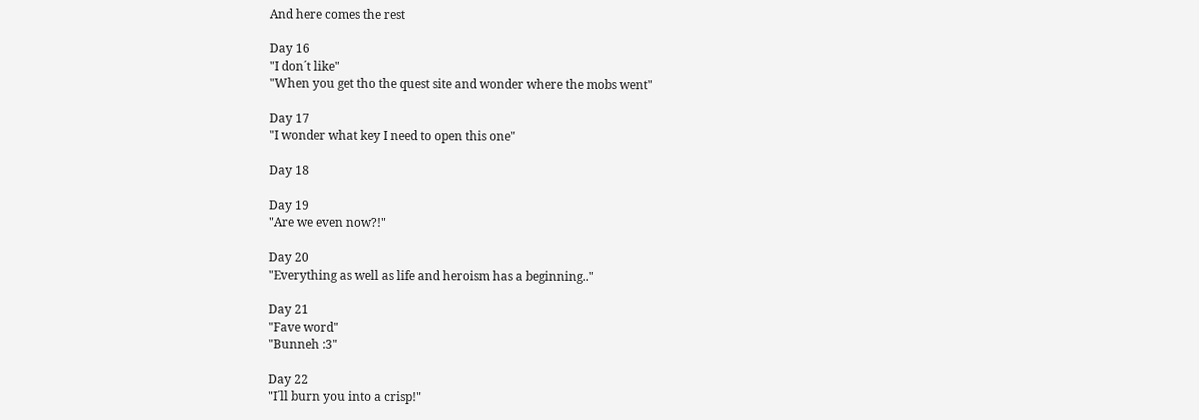And here comes the rest

Day 16
"I don´t like"
"When you get tho the quest site and wonder where the mobs went"

Day 17
"I wonder what key I need to open this one"

Day 18

Day 19
"Are we even now?!"

Day 20
"Everything as well as life and heroism has a beginning.."

Day 21
"Fave word"
"Bunneh :3"

Day 22
"I´ll burn you into a crisp!"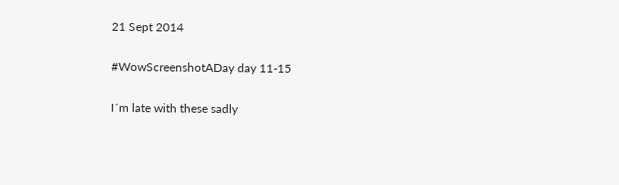21 Sept 2014

#WowScreenshotADay day 11-15

I´m late with these sadly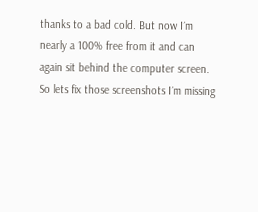thanks to a bad cold. But now I´m nearly a 100% free from it and can again sit behind the computer screen. So lets fix those screenshots I´m missing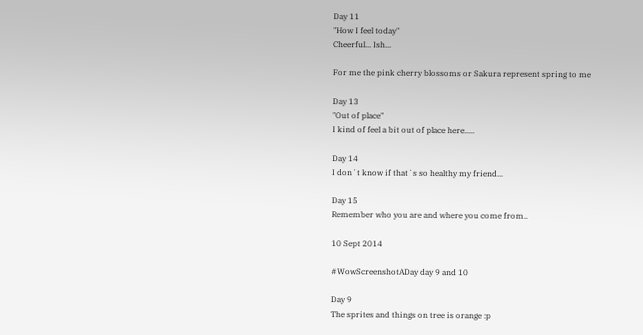Day 11
"How I feel today"
Cheerful... Ish...

For me the pink cherry blossoms or Sakura represent spring to me

Day 13
"Out of place"
I kind of feel a bit out of place here.....

Day 14
I don´t know if that´s so healthy my friend...

Day 15
Remember who you are and where you come from..

10 Sept 2014

#WowScreenshotADay day 9 and 10

Day 9
The sprites and things on tree is orange :p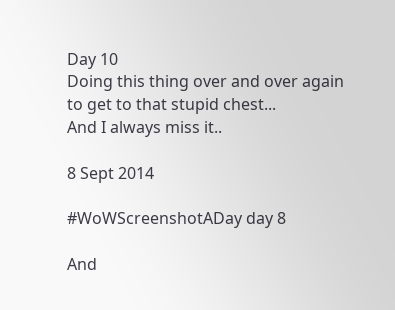Day 10
Doing this thing over and over again to get to that stupid chest...
And I always miss it..

8 Sept 2014

#WoWScreenshotADay day 8

And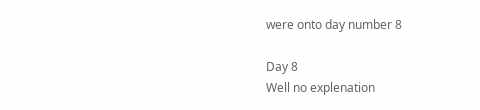were onto day number 8

Day 8
Well no explenation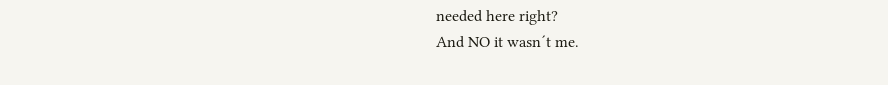needed here right?
And NO it wasn´t me.